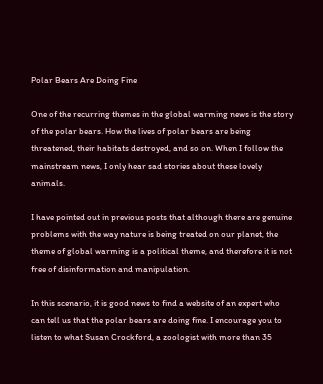Polar Bears Are Doing Fine

One of the recurring themes in the global warming news is the story of the polar bears. How the lives of polar bears are being threatened, their habitats destroyed, and so on. When I follow the mainstream news, I only hear sad stories about these lovely animals.

I have pointed out in previous posts that although there are genuine problems with the way nature is being treated on our planet, the theme of global warming is a political theme, and therefore it is not free of disinformation and manipulation.

In this scenario, it is good news to find a website of an expert who can tell us that the polar bears are doing fine. I encourage you to listen to what Susan Crockford, a zoologist with more than 35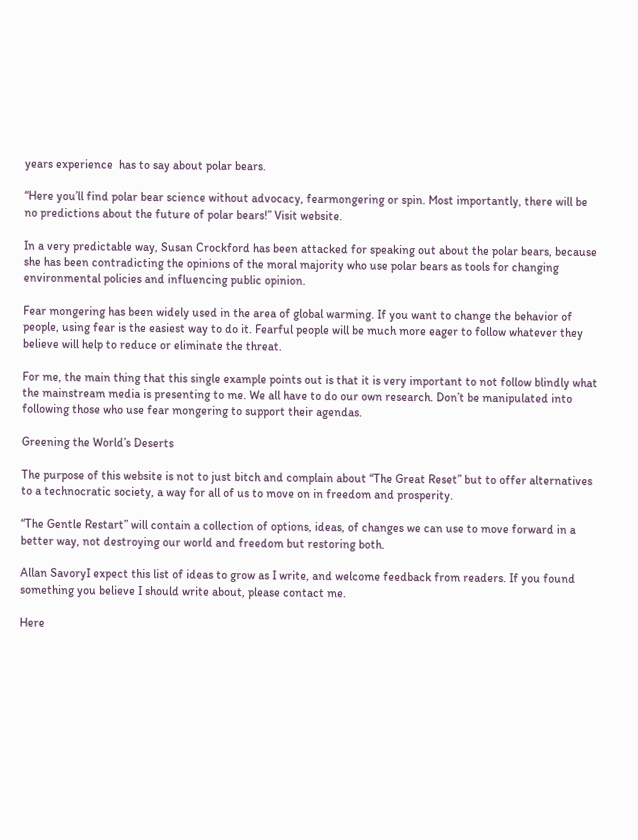years experience  has to say about polar bears.

“Here you’ll find polar bear science without advocacy, fearmongering or spin. Most importantly, there will be no predictions about the future of polar bears!” Visit website.

In a very predictable way, Susan Crockford has been attacked for speaking out about the polar bears, because she has been contradicting the opinions of the moral majority who use polar bears as tools for changing environmental policies and influencing public opinion.

Fear mongering has been widely used in the area of global warming. If you want to change the behavior of people, using fear is the easiest way to do it. Fearful people will be much more eager to follow whatever they believe will help to reduce or eliminate the threat.

For me, the main thing that this single example points out is that it is very important to not follow blindly what the mainstream media is presenting to me. We all have to do our own research. Don’t be manipulated into following those who use fear mongering to support their agendas.

Greening the World’s Deserts

The purpose of this website is not to just bitch and complain about “The Great Reset” but to offer alternatives to a technocratic society, a way for all of us to move on in freedom and prosperity.

“The Gentle Restart” will contain a collection of options, ideas, of changes we can use to move forward in a better way, not destroying our world and freedom but restoring both.

Allan SavoryI expect this list of ideas to grow as I write, and welcome feedback from readers. If you found something you believe I should write about, please contact me.

Here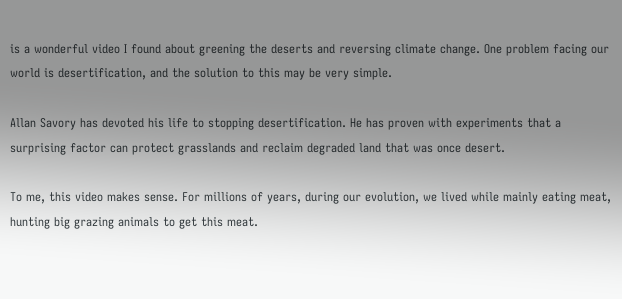is a wonderful video I found about greening the deserts and reversing climate change. One problem facing our world is desertification, and the solution to this may be very simple.

Allan Savory has devoted his life to stopping desertification. He has proven with experiments that a surprising factor can protect grasslands and reclaim degraded land that was once desert.

To me, this video makes sense. For millions of years, during our evolution, we lived while mainly eating meat, hunting big grazing animals to get this meat.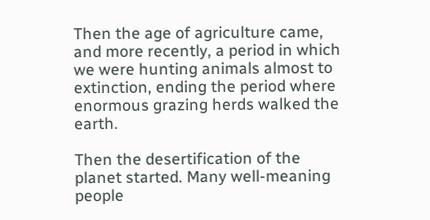Then the age of agriculture came, and more recently, a period in which we were hunting animals almost to extinction, ending the period where enormous grazing herds walked the earth.

Then the desertification of the planet started. Many well-meaning people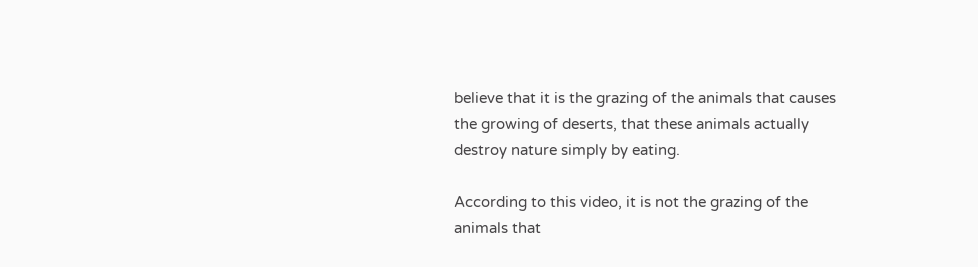believe that it is the grazing of the animals that causes the growing of deserts, that these animals actually destroy nature simply by eating.

According to this video, it is not the grazing of the animals that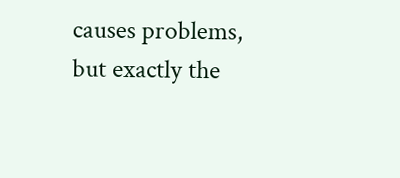causes problems, but exactly the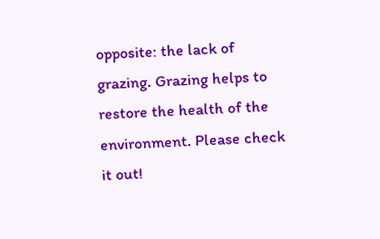opposite: the lack of grazing. Grazing helps to restore the health of the environment. Please check it out!